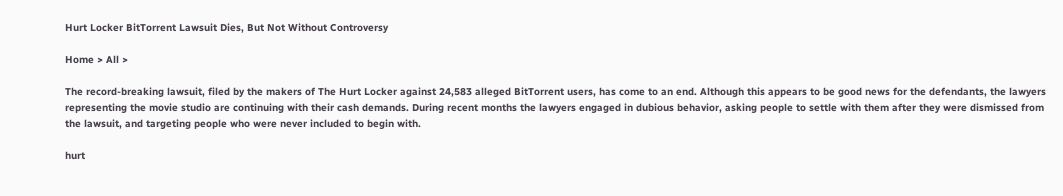Hurt Locker BitTorrent Lawsuit Dies, But Not Without Controversy

Home > All >

The record-breaking lawsuit, filed by the makers of The Hurt Locker against 24,583 alleged BitTorrent users, has come to an end. Although this appears to be good news for the defendants, the lawyers representing the movie studio are continuing with their cash demands. During recent months the lawyers engaged in dubious behavior, asking people to settle with them after they were dismissed from the lawsuit, and targeting people who were never included to begin with.

hurt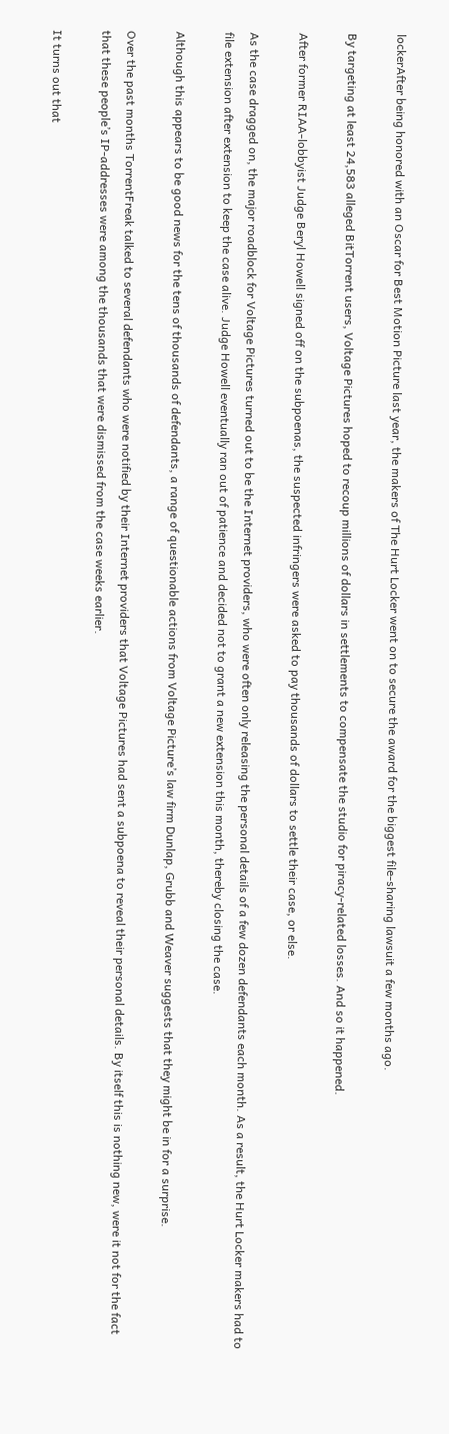lockerAfter being honored with an Oscar for Best Motion Picture last year, the makers of The Hurt Locker went on to secure the award for the biggest file-sharing lawsuit a few months ago.

By targeting at least 24,583 alleged BitTorrent users, Voltage Pictures hoped to recoup millions of dollars in settlements to compensate the studio for piracy-related losses. And so it happened.

After former RIAA-lobbyist Judge Beryl Howell signed off on the subpoenas, the suspected infringers were asked to pay thousands of dollars to settle their case, or else.

As the case dragged on, the major roadblock for Voltage Pictures turned out to be the Internet providers, who were often only releasing the personal details of a few dozen defendants each month. As a result, the Hurt Locker makers had to file extension after extension to keep the case alive. Judge Howell eventually ran out of patience and decided not to grant a new extension this month, thereby closing the case.

Although this appears to be good news for the tens of thousands of defendants, a range of questionable actions from Voltage Picture’s law firm Dunlap, Grubb and Weaver suggests that they might be in for a surprise.

Over the past months TorrentFreak talked to several defendants who were notified by their Internet providers that Voltage Pictures had sent a subpoena to reveal their personal details. By itself this is nothing new, were it not for the fact that these people’s IP-addresses were among the thousands that were dismissed from the case weeks earlier.

It turns out that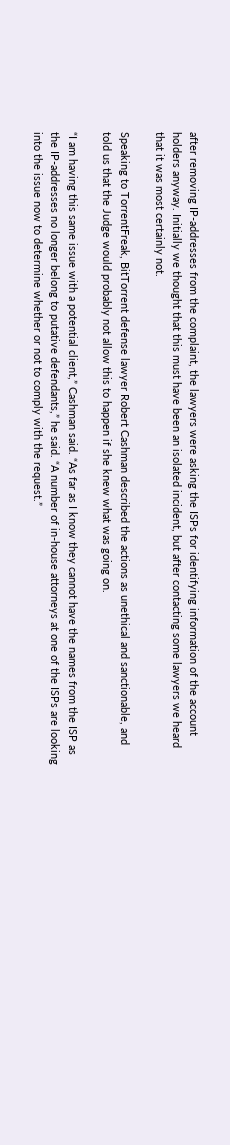after removing IP-addresses from the complaint, the lawyers were asking the ISPs for identifying information of the account holders anyway. Initially we thought that this must have been an isolated incident, but after contacting some lawyers we heard that it was most certainly not.

Speaking to TorrentFreak, BitTorrent defense lawyer Robert Cashman described the actions as unethical and sanctionable, and told us that the Judge would probably not allow this to happen if she knew what was going on.

“I am having this same issue with a potential client,” Cashman said. “As far as I know they cannot have the names from the ISP as the IP-addresses no longer belong to putative defendants,” he said. “A number of in-house attorneys at one of the ISPs are looking into the issue now to determine whether or not to comply with the request.”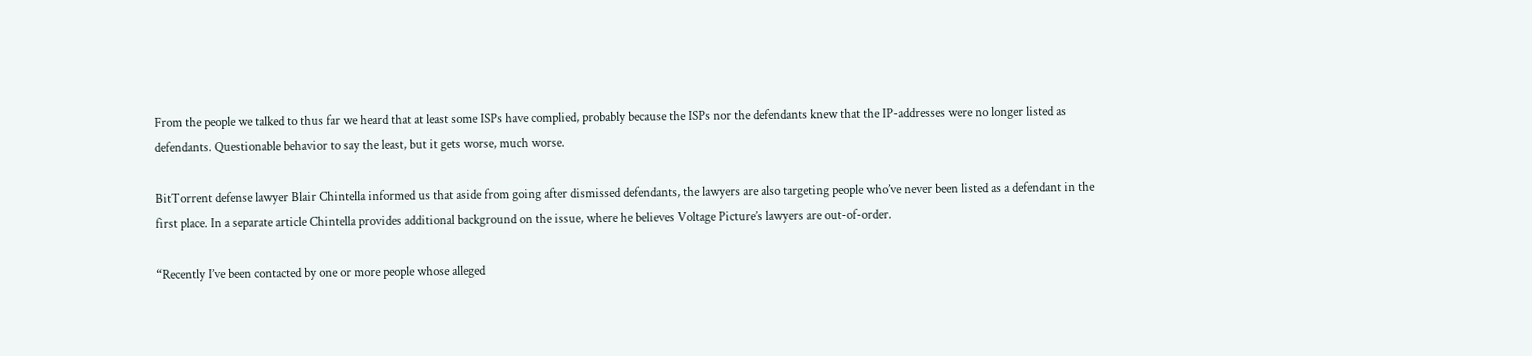From the people we talked to thus far we heard that at least some ISPs have complied, probably because the ISPs nor the defendants knew that the IP-addresses were no longer listed as defendants. Questionable behavior to say the least, but it gets worse, much worse.

BitTorrent defense lawyer Blair Chintella informed us that aside from going after dismissed defendants, the lawyers are also targeting people who’ve never been listed as a defendant in the first place. In a separate article Chintella provides additional background on the issue, where he believes Voltage Picture’s lawyers are out-of-order.

“Recently I’ve been contacted by one or more people whose alleged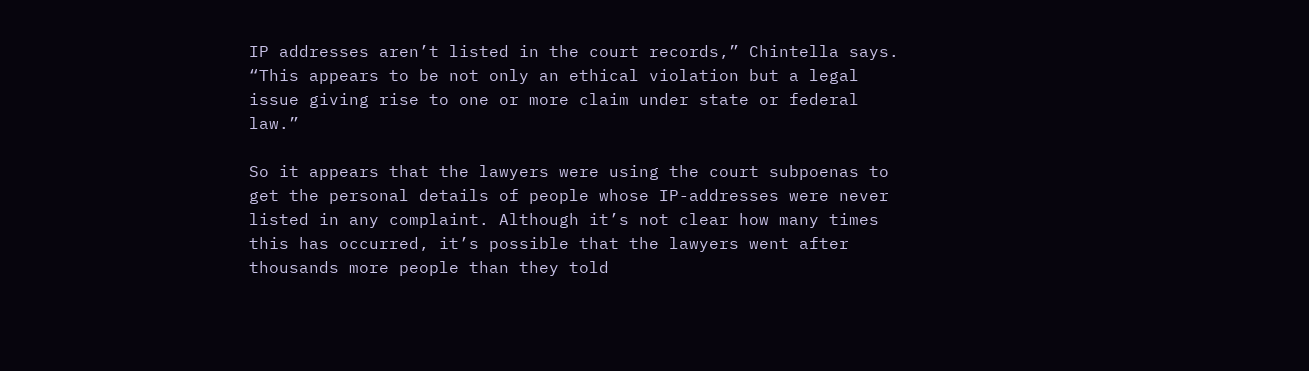IP addresses aren’t listed in the court records,” Chintella says. “This appears to be not only an ethical violation but a legal issue giving rise to one or more claim under state or federal law.”

So it appears that the lawyers were using the court subpoenas to get the personal details of people whose IP-addresses were never listed in any complaint. Although it’s not clear how many times this has occurred, it’s possible that the lawyers went after thousands more people than they told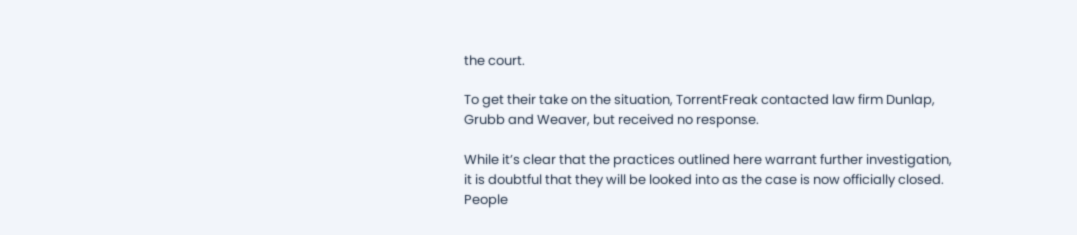the court.

To get their take on the situation, TorrentFreak contacted law firm Dunlap, Grubb and Weaver, but received no response.

While it’s clear that the practices outlined here warrant further investigation, it is doubtful that they will be looked into as the case is now officially closed. People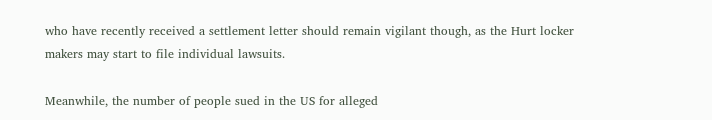who have recently received a settlement letter should remain vigilant though, as the Hurt locker makers may start to file individual lawsuits.

Meanwhile, the number of people sued in the US for alleged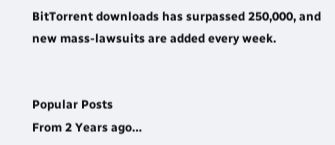BitTorrent downloads has surpassed 250,000, and new mass-lawsuits are added every week.


Popular Posts
From 2 Years ago…